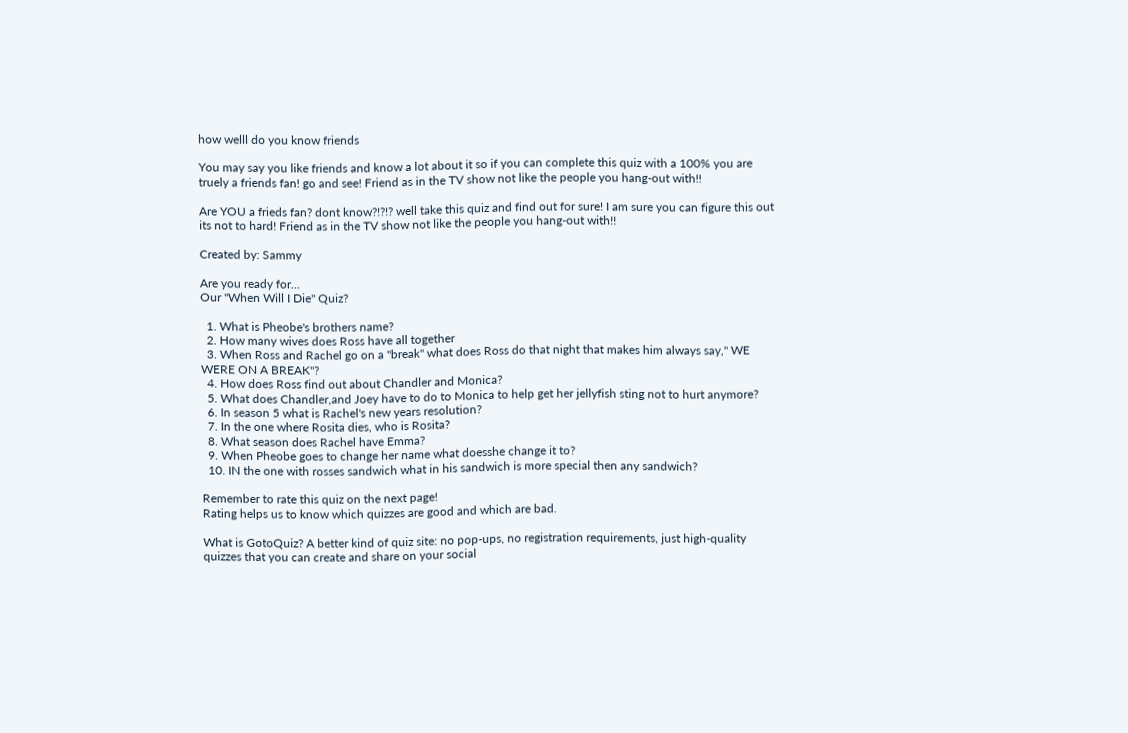how welll do you know friends

You may say you like friends and know a lot about it so if you can complete this quiz with a 100% you are truely a friends fan! go and see! Friend as in the TV show not like the people you hang-out with!!

Are YOU a frieds fan? dont know?!?!? well take this quiz and find out for sure! I am sure you can figure this out its not to hard! Friend as in the TV show not like the people you hang-out with!!

Created by: Sammy

Are you ready for...
Our "When Will I Die" Quiz?

  1. What is Pheobe's brothers name?
  2. How many wives does Ross have all together
  3. When Ross and Rachel go on a "break" what does Ross do that night that makes him always say," WE WERE ON A BREAK"?
  4. How does Ross find out about Chandler and Monica?
  5. What does Chandler,and Joey have to do to Monica to help get her jellyfish sting not to hurt anymore?
  6. In season 5 what is Rachel's new years resolution?
  7. In the one where Rosita dies, who is Rosita?
  8. What season does Rachel have Emma?
  9. When Pheobe goes to change her name what doesshe change it to?
  10. IN the one with rosses sandwich what in his sandwich is more special then any sandwich?

Remember to rate this quiz on the next page!
Rating helps us to know which quizzes are good and which are bad.

What is GotoQuiz? A better kind of quiz site: no pop-ups, no registration requirements, just high-quality quizzes that you can create and share on your social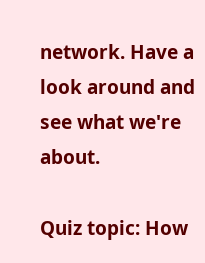network. Have a look around and see what we're about.

Quiz topic: How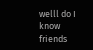welll do I know friends